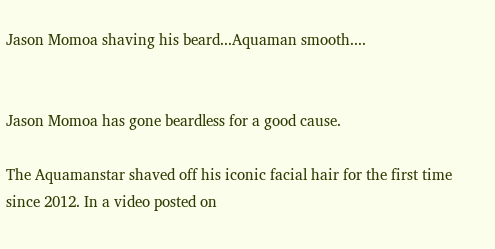Jason Momoa shaving his beard...Aquaman smooth....


Jason Momoa has gone beardless for a good cause.

The Aquamanstar shaved off his iconic facial hair for the first time since 2012. In a video posted on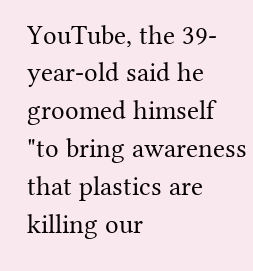YouTube, the 39-year-old said he groomed himself "to bring awareness that plastics are killing our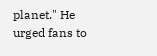planet." He urged fans to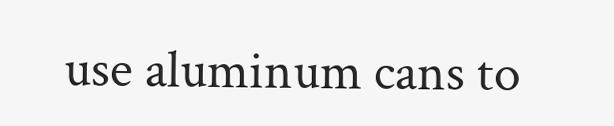use aluminum cans to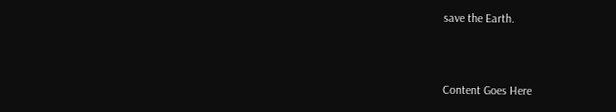save the Earth.


Content Goes Here